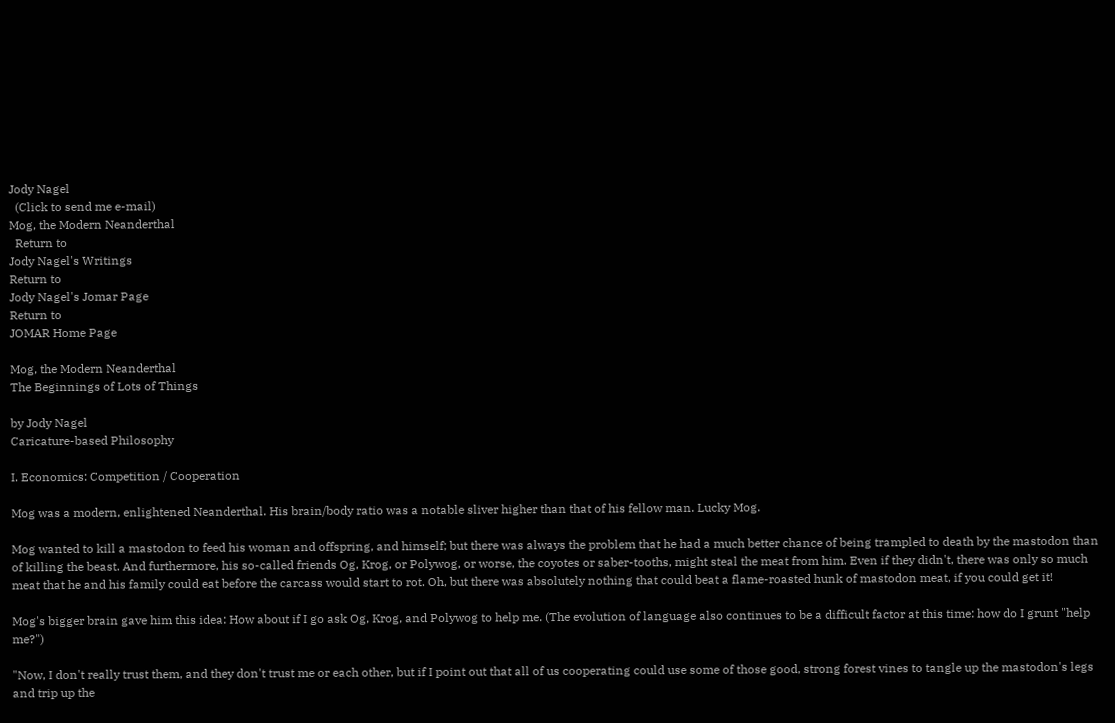Jody Nagel
  (Click to send me e-mail)
Mog, the Modern Neanderthal
  Return to
Jody Nagel's Writings
Return to
Jody Nagel's Jomar Page
Return to
JOMAR Home Page

Mog, the Modern Neanderthal
The Beginnings of Lots of Things

by Jody Nagel
Caricature-based Philosophy

I. Economics: Competition / Cooperation

Mog was a modern, enlightened Neanderthal. His brain/body ratio was a notable sliver higher than that of his fellow man. Lucky Mog.

Mog wanted to kill a mastodon to feed his woman and offspring, and himself; but there was always the problem that he had a much better chance of being trampled to death by the mastodon than of killing the beast. And furthermore, his so-called friends Og, Krog, or Polywog, or worse, the coyotes or saber-tooths, might steal the meat from him. Even if they didn't, there was only so much meat that he and his family could eat before the carcass would start to rot. Oh, but there was absolutely nothing that could beat a flame-roasted hunk of mastodon meat, if you could get it!

Mog's bigger brain gave him this idea: How about if I go ask Og, Krog, and Polywog to help me. (The evolution of language also continues to be a difficult factor at this time: how do I grunt "help me?")

"Now, I don't really trust them, and they don't trust me or each other, but if I point out that all of us cooperating could use some of those good, strong forest vines to tangle up the mastodon's legs and trip up the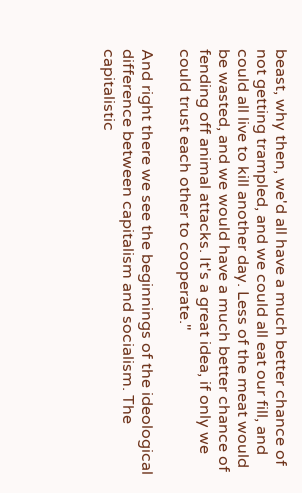beast, why then, we'd all have a much better chance of not getting trampled, and we could all eat our fill, and could all live to kill another day. Less of the meat would be wasted, and we would have a much better chance of fending off animal attacks. It's a great idea, if only we could trust each other to cooperate."

And right there we see the beginnings of the ideological difference between capitalism and socialism. The capitalistic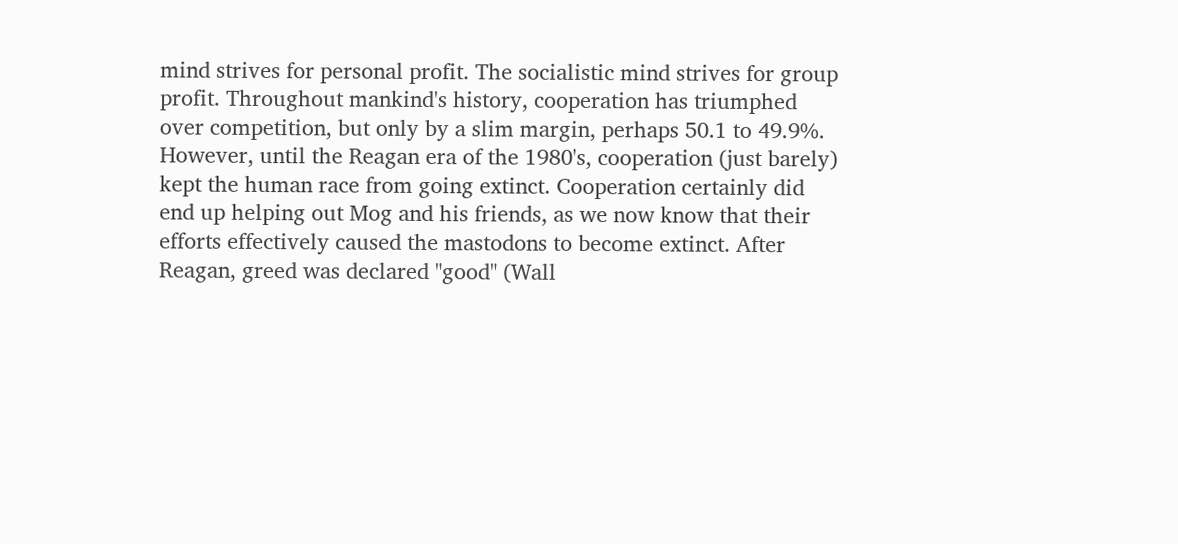mind strives for personal profit. The socialistic mind strives for group profit. Throughout mankind's history, cooperation has triumphed over competition, but only by a slim margin, perhaps 50.1 to 49.9%. However, until the Reagan era of the 1980's, cooperation (just barely) kept the human race from going extinct. Cooperation certainly did end up helping out Mog and his friends, as we now know that their efforts effectively caused the mastodons to become extinct. After Reagan, greed was declared "good" (Wall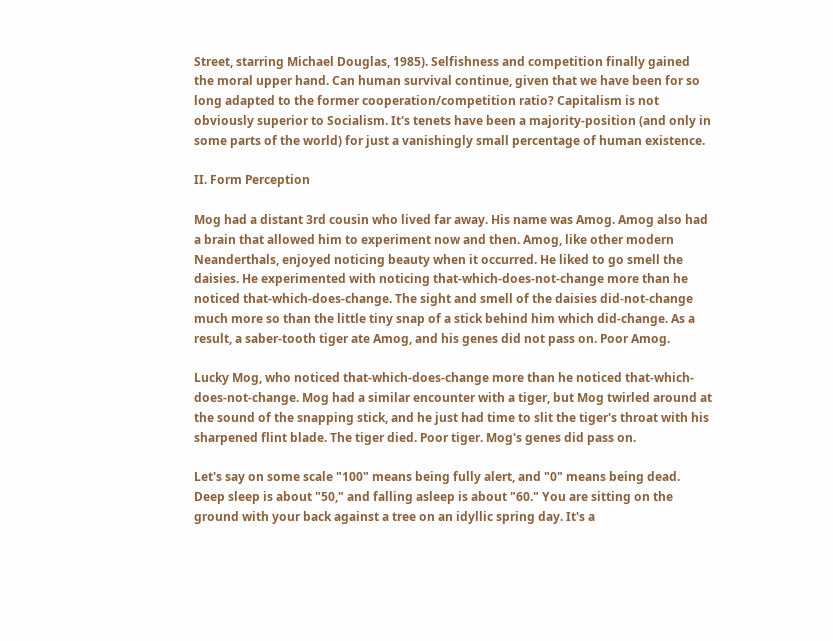Street, starring Michael Douglas, 1985). Selfishness and competition finally gained the moral upper hand. Can human survival continue, given that we have been for so long adapted to the former cooperation/competition ratio? Capitalism is not obviously superior to Socialism. It's tenets have been a majority-position (and only in some parts of the world) for just a vanishingly small percentage of human existence.

II. Form Perception

Mog had a distant 3rd cousin who lived far away. His name was Amog. Amog also had a brain that allowed him to experiment now and then. Amog, like other modern Neanderthals, enjoyed noticing beauty when it occurred. He liked to go smell the daisies. He experimented with noticing that-which-does-not-change more than he noticed that-which-does-change. The sight and smell of the daisies did-not-change much more so than the little tiny snap of a stick behind him which did-change. As a result, a saber-tooth tiger ate Amog, and his genes did not pass on. Poor Amog.

Lucky Mog, who noticed that-which-does-change more than he noticed that-which-does-not-change. Mog had a similar encounter with a tiger, but Mog twirled around at the sound of the snapping stick, and he just had time to slit the tiger's throat with his sharpened flint blade. The tiger died. Poor tiger. Mog's genes did pass on.

Let's say on some scale "100" means being fully alert, and "0" means being dead. Deep sleep is about "50," and falling asleep is about "60." You are sitting on the ground with your back against a tree on an idyllic spring day. It's a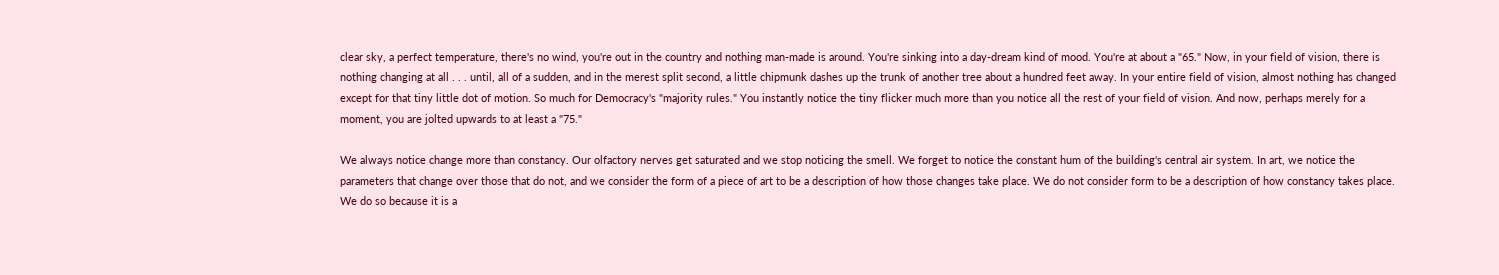clear sky, a perfect temperature, there's no wind, you're out in the country and nothing man-made is around. You're sinking into a day-dream kind of mood. You're at about a "65." Now, in your field of vision, there is nothing changing at all . . . until, all of a sudden, and in the merest split second, a little chipmunk dashes up the trunk of another tree about a hundred feet away. In your entire field of vision, almost nothing has changed except for that tiny little dot of motion. So much for Democracy's "majority rules." You instantly notice the tiny flicker much more than you notice all the rest of your field of vision. And now, perhaps merely for a moment, you are jolted upwards to at least a "75."

We always notice change more than constancy. Our olfactory nerves get saturated and we stop noticing the smell. We forget to notice the constant hum of the building's central air system. In art, we notice the parameters that change over those that do not, and we consider the form of a piece of art to be a description of how those changes take place. We do not consider form to be a description of how constancy takes place. We do so because it is a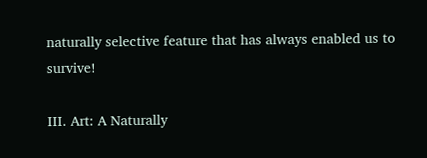naturally selective feature that has always enabled us to survive!

III. Art: A Naturally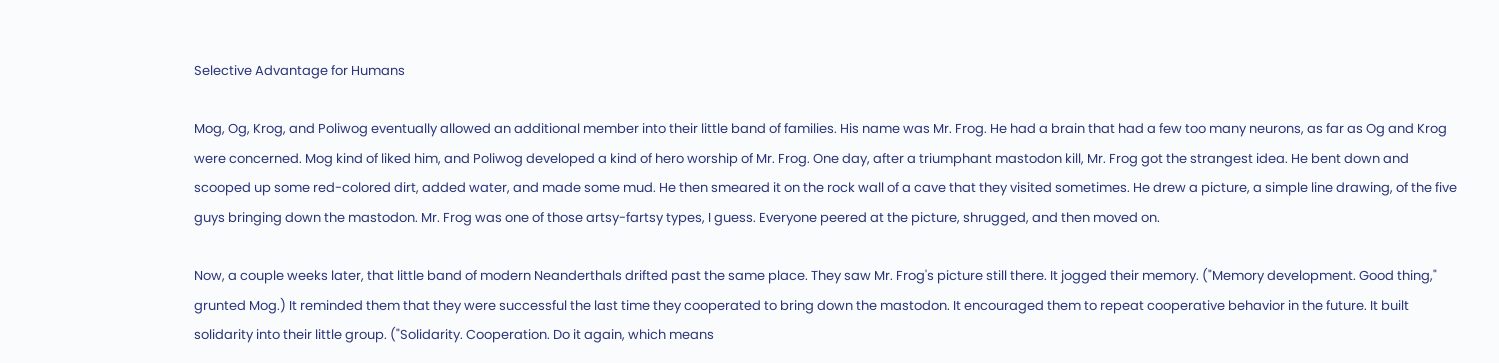Selective Advantage for Humans

Mog, Og, Krog, and Poliwog eventually allowed an additional member into their little band of families. His name was Mr. Frog. He had a brain that had a few too many neurons, as far as Og and Krog were concerned. Mog kind of liked him, and Poliwog developed a kind of hero worship of Mr. Frog. One day, after a triumphant mastodon kill, Mr. Frog got the strangest idea. He bent down and scooped up some red-colored dirt, added water, and made some mud. He then smeared it on the rock wall of a cave that they visited sometimes. He drew a picture, a simple line drawing, of the five guys bringing down the mastodon. Mr. Frog was one of those artsy-fartsy types, I guess. Everyone peered at the picture, shrugged, and then moved on.

Now, a couple weeks later, that little band of modern Neanderthals drifted past the same place. They saw Mr. Frog's picture still there. It jogged their memory. ("Memory development. Good thing," grunted Mog.) It reminded them that they were successful the last time they cooperated to bring down the mastodon. It encouraged them to repeat cooperative behavior in the future. It built solidarity into their little group. ("Solidarity. Cooperation. Do it again, which means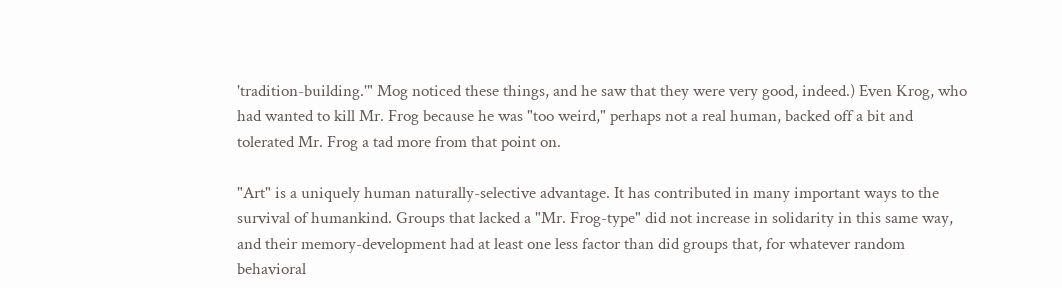'tradition-building.'" Mog noticed these things, and he saw that they were very good, indeed.) Even Krog, who had wanted to kill Mr. Frog because he was "too weird," perhaps not a real human, backed off a bit and tolerated Mr. Frog a tad more from that point on.

"Art" is a uniquely human naturally-selective advantage. It has contributed in many important ways to the survival of humankind. Groups that lacked a "Mr. Frog-type" did not increase in solidarity in this same way, and their memory-development had at least one less factor than did groups that, for whatever random behavioral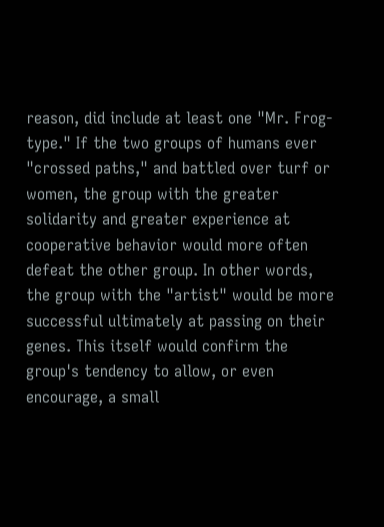reason, did include at least one "Mr. Frog-type." If the two groups of humans ever "crossed paths," and battled over turf or women, the group with the greater solidarity and greater experience at cooperative behavior would more often defeat the other group. In other words, the group with the "artist" would be more successful ultimately at passing on their genes. This itself would confirm the group's tendency to allow, or even encourage, a small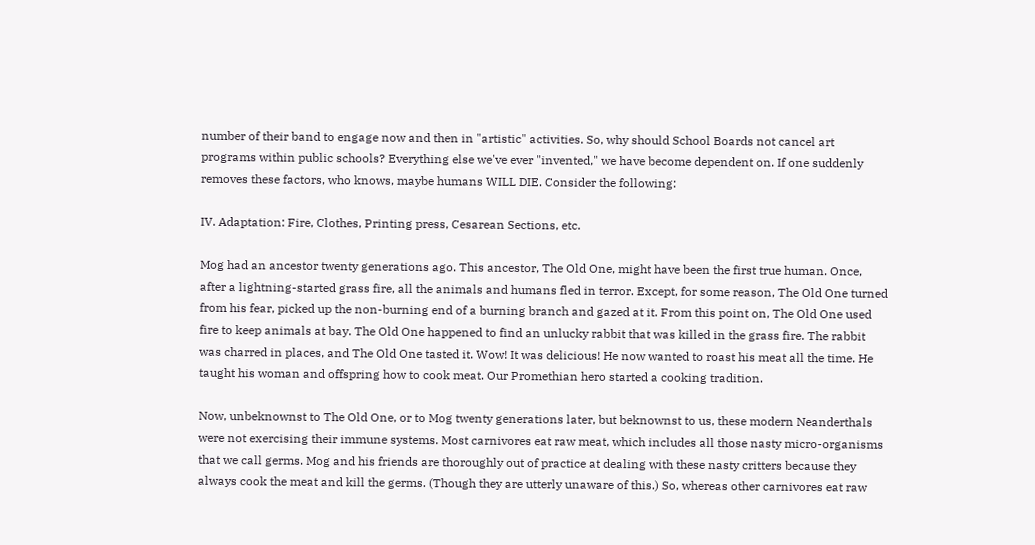number of their band to engage now and then in "artistic" activities. So, why should School Boards not cancel art programs within public schools? Everything else we've ever "invented," we have become dependent on. If one suddenly removes these factors, who knows, maybe humans WILL DIE. Consider the following:

IV. Adaptation: Fire, Clothes, Printing press, Cesarean Sections, etc.

Mog had an ancestor twenty generations ago. This ancestor, The Old One, might have been the first true human. Once, after a lightning-started grass fire, all the animals and humans fled in terror. Except, for some reason, The Old One turned from his fear, picked up the non-burning end of a burning branch and gazed at it. From this point on, The Old One used fire to keep animals at bay. The Old One happened to find an unlucky rabbit that was killed in the grass fire. The rabbit was charred in places, and The Old One tasted it. Wow! It was delicious! He now wanted to roast his meat all the time. He taught his woman and offspring how to cook meat. Our Promethian hero started a cooking tradition.

Now, unbeknownst to The Old One, or to Mog twenty generations later, but beknownst to us, these modern Neanderthals were not exercising their immune systems. Most carnivores eat raw meat, which includes all those nasty micro-organisms that we call germs. Mog and his friends are thoroughly out of practice at dealing with these nasty critters because they always cook the meat and kill the germs. (Though they are utterly unaware of this.) So, whereas other carnivores eat raw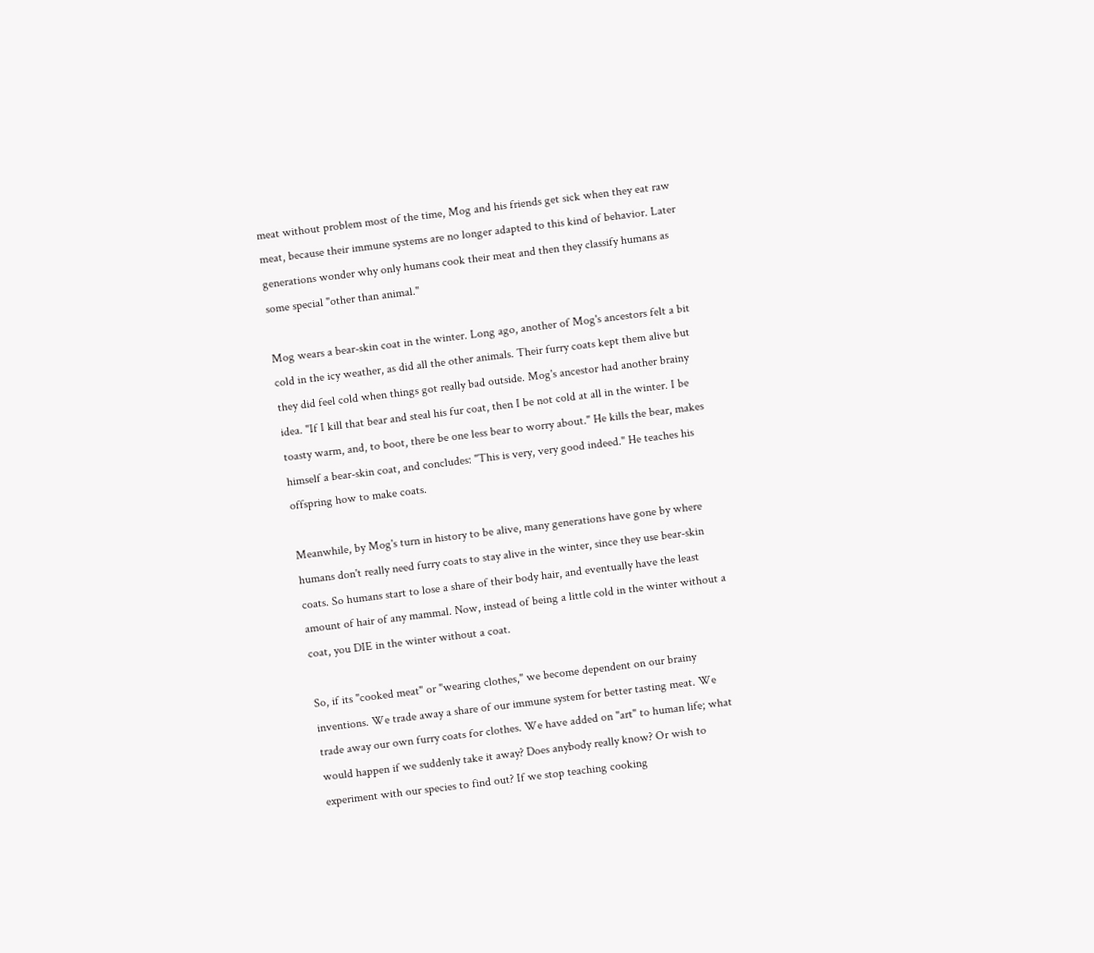meat without problem most of the time, Mog and his friends get sick when they eat raw meat, because their immune systems are no longer adapted to this kind of behavior. Later generations wonder why only humans cook their meat and then they classify humans as some special "other than animal."

Mog wears a bear-skin coat in the winter. Long ago, another of Mog's ancestors felt a bit cold in the icy weather, as did all the other animals. Their furry coats kept them alive but they did feel cold when things got really bad outside. Mog's ancestor had another brainy idea. "If I kill that bear and steal his fur coat, then I be not cold at all in the winter. I be toasty warm, and, to boot, there be one less bear to worry about." He kills the bear, makes himself a bear-skin coat, and concludes: "This is very, very good indeed." He teaches his offspring how to make coats.

Meanwhile, by Mog's turn in history to be alive, many generations have gone by where humans don't really need furry coats to stay alive in the winter, since they use bear-skin coats. So humans start to lose a share of their body hair, and eventually have the least amount of hair of any mammal. Now, instead of being a little cold in the winter without a coat, you DIE in the winter without a coat.

So, if its "cooked meat" or "wearing clothes," we become dependent on our brainy inventions. We trade away a share of our immune system for better tasting meat. We trade away our own furry coats for clothes. We have added on "art" to human life; what would happen if we suddenly take it away? Does anybody really know? Or wish to experiment with our species to find out? If we stop teaching cooking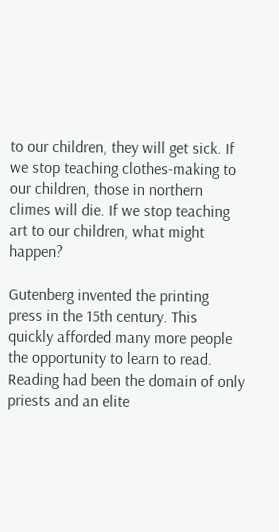to our children, they will get sick. If we stop teaching clothes-making to our children, those in northern climes will die. If we stop teaching art to our children, what might happen?

Gutenberg invented the printing press in the 15th century. This quickly afforded many more people the opportunity to learn to read. Reading had been the domain of only priests and an elite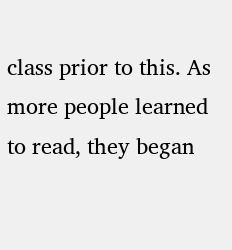class prior to this. As more people learned to read, they began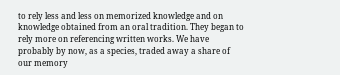to rely less and less on memorized knowledge and on knowledge obtained from an oral tradition. They began to rely more on referencing written works. We have probably by now, as a species, traded away a share of our memory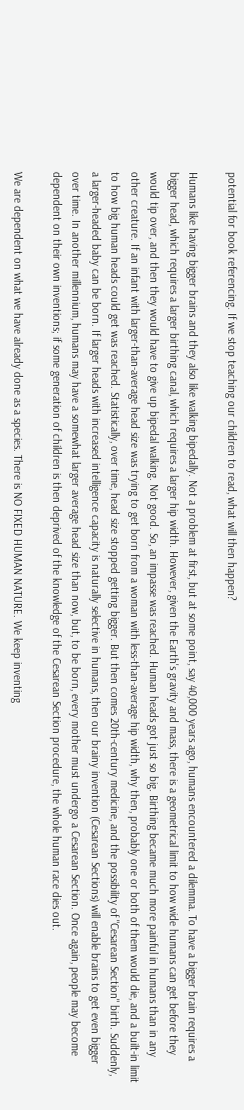potential for book referencing. If we stop teaching our children to read, what will then happen?

Humans like having bigger brains and they also like walking bipedally. Not a problem at first, but at some point, say 40,000 years ago, humans encountered a dilemma. To have a bigger brain requires a bigger head, which requires a larger birthing canal, which requires a larger hip width. However, given the Earth's gravity and mass, there is a geometrical limit to how wide humans can get before they would tip over, and then they would have to give up bipedal walking. Not good. So, an impasse was reached. Human heads got just so big. Birthing became much more painful in humans than in any other creature. If an infant with larger-than-average head size was trying to get born from a woman with less-than-average hip width, why then, probably one or both of them would die, and a built-in limit to how big human heads could get was reached. Statistically, over time, head size stopped getting bigger. But then comes 20th-century medicine, and the possibility of "Cesarean Section" birth. Suddenly, a larger-headed baby can be born. If larger heads with increased intelligence capacity is naturally selective in humans, then our brainy invention (Cesarean Sections) will enable brains to get even bigger over time. In another millennium, humans may have a somewhat larger average head size than now, but, to be born, every mother must undergo a Cesarean Section. Once again, people may become dependent on their own inventions; if some generation of children is then deprived of the knowledge of the Cesarean Section procedure, the whole human race dies out.

We are dependent on what we have already done as a species. There is NO FIXED HUMAN NATURE. We keep inventing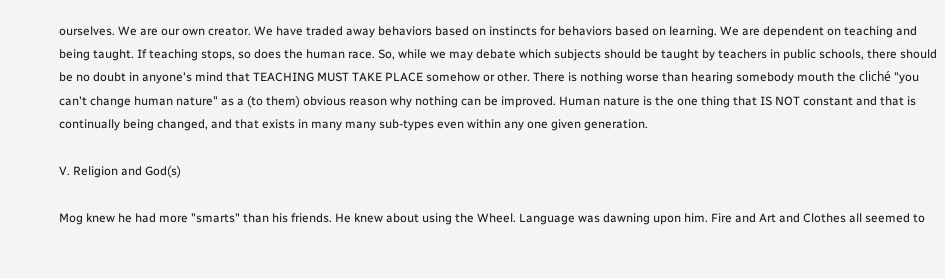ourselves. We are our own creator. We have traded away behaviors based on instincts for behaviors based on learning. We are dependent on teaching and being taught. If teaching stops, so does the human race. So, while we may debate which subjects should be taught by teachers in public schools, there should be no doubt in anyone's mind that TEACHING MUST TAKE PLACE somehow or other. There is nothing worse than hearing somebody mouth the cliché "you can't change human nature" as a (to them) obvious reason why nothing can be improved. Human nature is the one thing that IS NOT constant and that is continually being changed, and that exists in many many sub-types even within any one given generation.

V. Religion and God(s)

Mog knew he had more "smarts" than his friends. He knew about using the Wheel. Language was dawning upon him. Fire and Art and Clothes all seemed to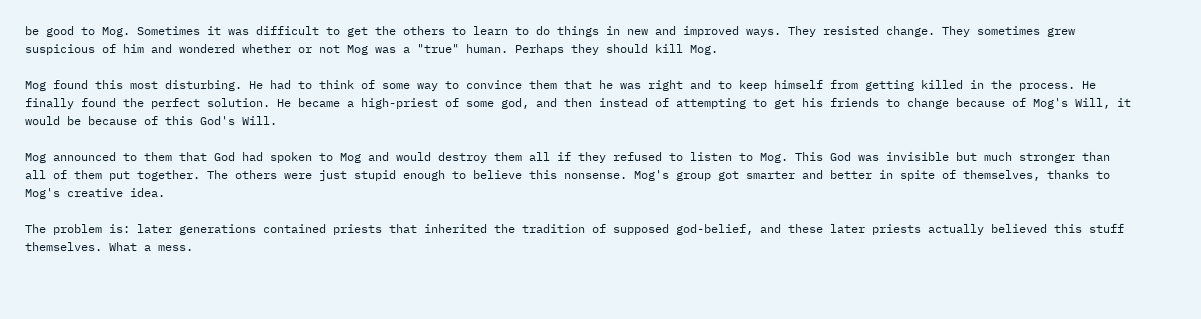be good to Mog. Sometimes it was difficult to get the others to learn to do things in new and improved ways. They resisted change. They sometimes grew suspicious of him and wondered whether or not Mog was a "true" human. Perhaps they should kill Mog.

Mog found this most disturbing. He had to think of some way to convince them that he was right and to keep himself from getting killed in the process. He finally found the perfect solution. He became a high-priest of some god, and then instead of attempting to get his friends to change because of Mog's Will, it would be because of this God's Will.

Mog announced to them that God had spoken to Mog and would destroy them all if they refused to listen to Mog. This God was invisible but much stronger than all of them put together. The others were just stupid enough to believe this nonsense. Mog's group got smarter and better in spite of themselves, thanks to Mog's creative idea.

The problem is: later generations contained priests that inherited the tradition of supposed god-belief, and these later priests actually believed this stuff themselves. What a mess.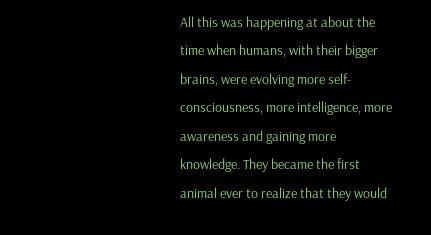All this was happening at about the time when humans, with their bigger brains, were evolving more self-consciousness, more intelligence, more awareness and gaining more knowledge. They became the first animal ever to realize that they would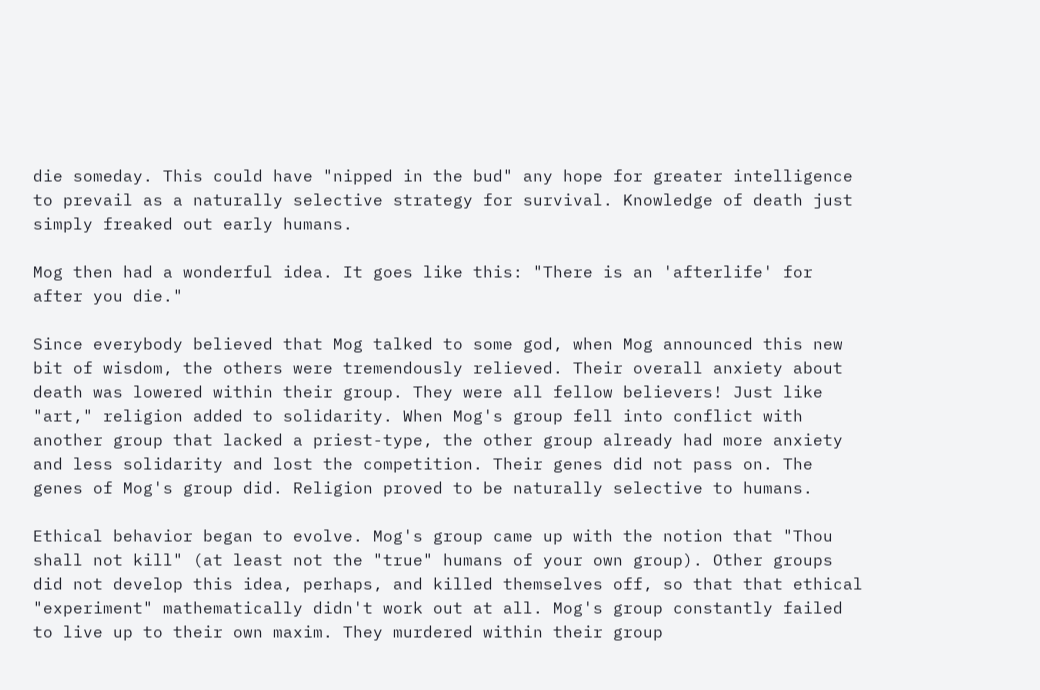die someday. This could have "nipped in the bud" any hope for greater intelligence to prevail as a naturally selective strategy for survival. Knowledge of death just simply freaked out early humans.

Mog then had a wonderful idea. It goes like this: "There is an 'afterlife' for after you die."

Since everybody believed that Mog talked to some god, when Mog announced this new bit of wisdom, the others were tremendously relieved. Their overall anxiety about death was lowered within their group. They were all fellow believers! Just like "art," religion added to solidarity. When Mog's group fell into conflict with another group that lacked a priest-type, the other group already had more anxiety and less solidarity and lost the competition. Their genes did not pass on. The genes of Mog's group did. Religion proved to be naturally selective to humans.

Ethical behavior began to evolve. Mog's group came up with the notion that "Thou shall not kill" (at least not the "true" humans of your own group). Other groups did not develop this idea, perhaps, and killed themselves off, so that that ethical "experiment" mathematically didn't work out at all. Mog's group constantly failed to live up to their own maxim. They murdered within their group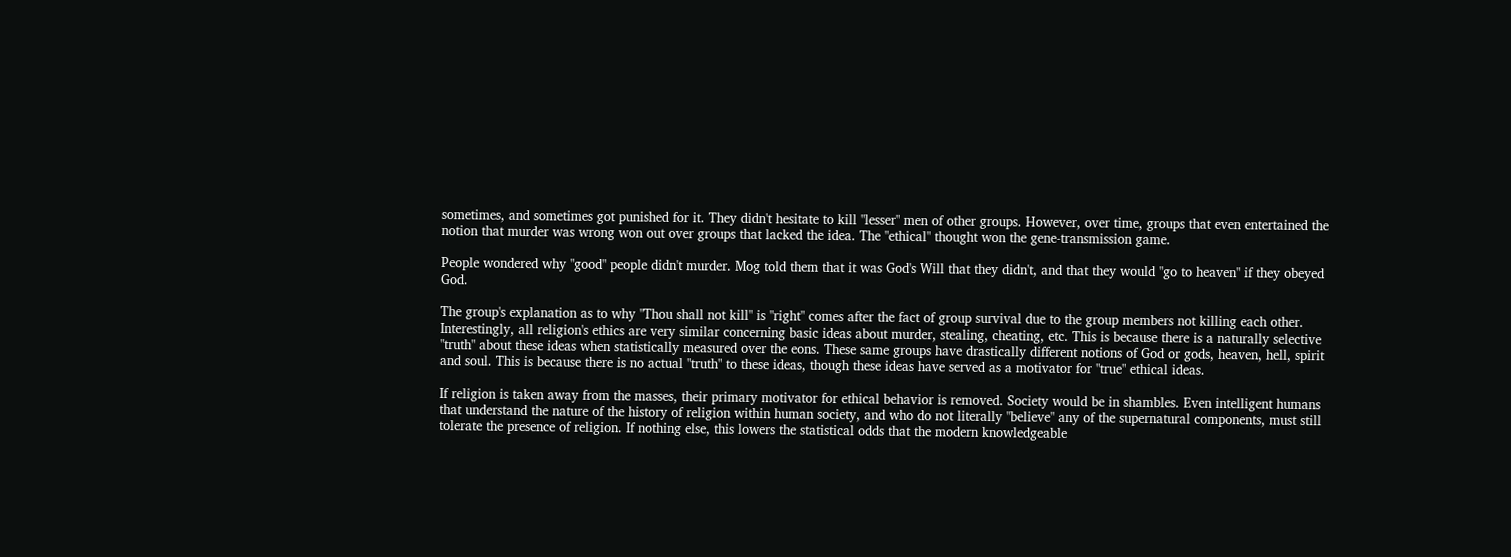sometimes, and sometimes got punished for it. They didn't hesitate to kill "lesser" men of other groups. However, over time, groups that even entertained the notion that murder was wrong won out over groups that lacked the idea. The "ethical" thought won the gene-transmission game.

People wondered why "good" people didn't murder. Mog told them that it was God's Will that they didn't, and that they would "go to heaven" if they obeyed God.

The group's explanation as to why "Thou shall not kill" is "right" comes after the fact of group survival due to the group members not killing each other. Interestingly, all religion's ethics are very similar concerning basic ideas about murder, stealing, cheating, etc. This is because there is a naturally selective "truth" about these ideas when statistically measured over the eons. These same groups have drastically different notions of God or gods, heaven, hell, spirit and soul. This is because there is no actual "truth" to these ideas, though these ideas have served as a motivator for "true" ethical ideas.

If religion is taken away from the masses, their primary motivator for ethical behavior is removed. Society would be in shambles. Even intelligent humans that understand the nature of the history of religion within human society, and who do not literally "believe" any of the supernatural components, must still tolerate the presence of religion. If nothing else, this lowers the statistical odds that the modern knowledgeable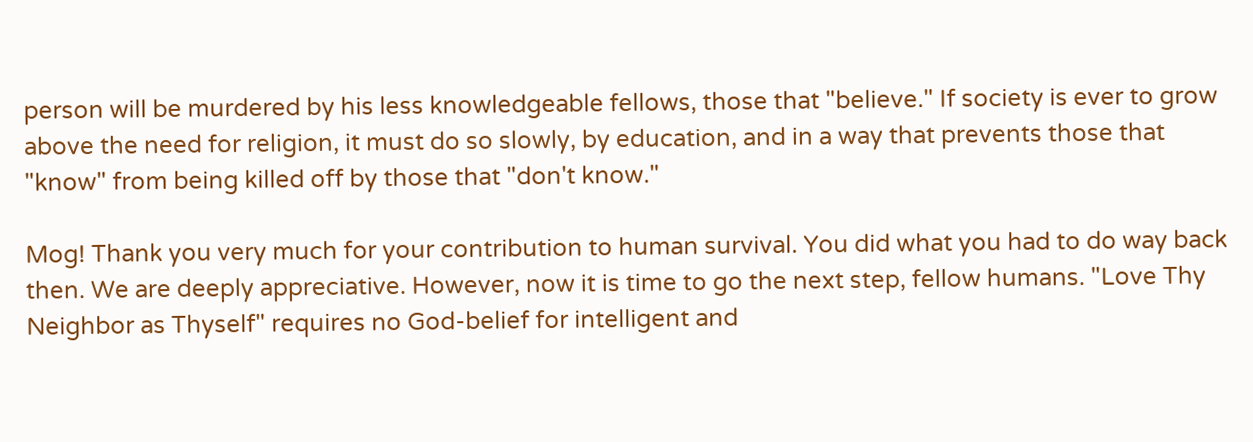person will be murdered by his less knowledgeable fellows, those that "believe." If society is ever to grow above the need for religion, it must do so slowly, by education, and in a way that prevents those that "know" from being killed off by those that "don't know."

Mog! Thank you very much for your contribution to human survival. You did what you had to do way back then. We are deeply appreciative. However, now it is time to go the next step, fellow humans. "Love Thy Neighbor as Thyself" requires no God-belief for intelligent and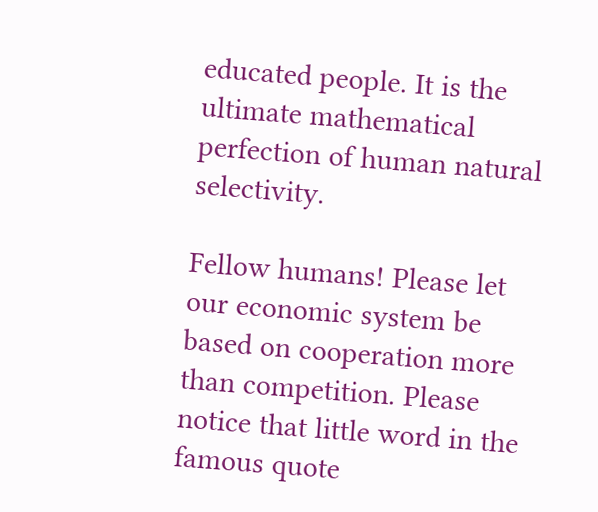educated people. It is the ultimate mathematical perfection of human natural selectivity.

Fellow humans! Please let our economic system be based on cooperation more than competition. Please notice that little word in the famous quote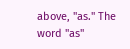above, "as." The word "as"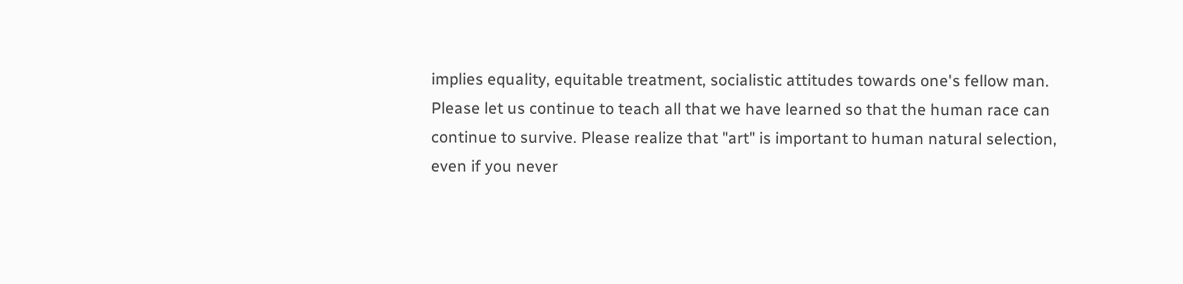implies equality, equitable treatment, socialistic attitudes towards one's fellow man. Please let us continue to teach all that we have learned so that the human race can continue to survive. Please realize that "art" is important to human natural selection, even if you never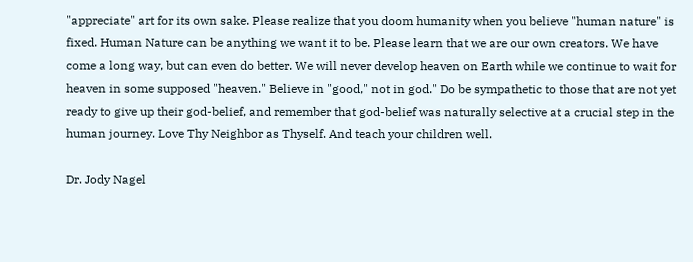"appreciate" art for its own sake. Please realize that you doom humanity when you believe "human nature" is fixed. Human Nature can be anything we want it to be. Please learn that we are our own creators. We have come a long way, but can even do better. We will never develop heaven on Earth while we continue to wait for heaven in some supposed "heaven." Believe in "good," not in god." Do be sympathetic to those that are not yet ready to give up their god-belief, and remember that god-belief was naturally selective at a crucial step in the human journey. Love Thy Neighbor as Thyself. And teach your children well.

Dr. Jody Nagel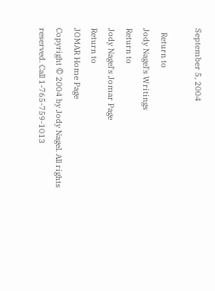September 5, 2004

  Return to
Jody Nagel's Writings
Return to
Jody Nagel's Jomar Page
Return to
JOMAR Home Page
Copyright © 2004 by Jody Nagel. All rights reserved. Call 1-765-759-1013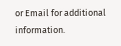or Email for additional information.